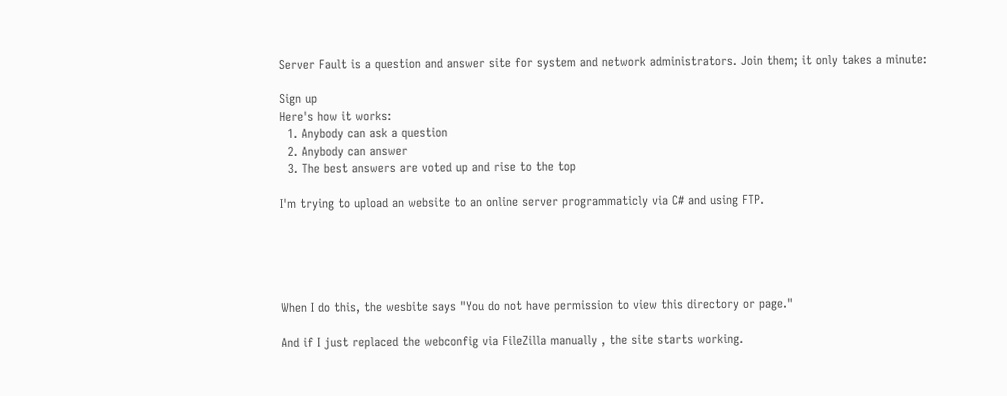Server Fault is a question and answer site for system and network administrators. Join them; it only takes a minute:

Sign up
Here's how it works:
  1. Anybody can ask a question
  2. Anybody can answer
  3. The best answers are voted up and rise to the top

I'm trying to upload an website to an online server programmaticly via C# and using FTP.





When I do this, the wesbite says "You do not have permission to view this directory or page."

And if I just replaced the webconfig via FileZilla manually , the site starts working.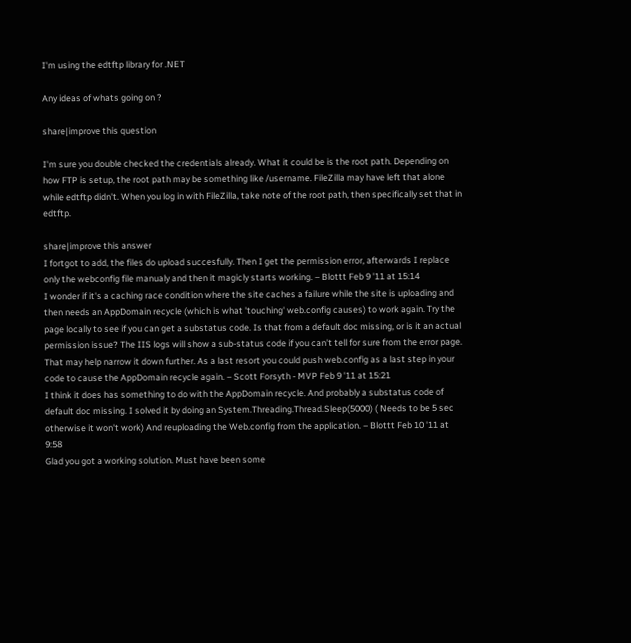I'm using the edtftp library for .NET

Any ideas of whats going on ?

share|improve this question

I'm sure you double checked the credentials already. What it could be is the root path. Depending on how FTP is setup, the root path may be something like /username. FileZilla may have left that alone while edtftp didn't. When you log in with FileZilla, take note of the root path, then specifically set that in edtftp.

share|improve this answer
I fortgot to add, the files do upload succesfully. Then I get the permission error, afterwards I replace only the webconfig file manualy and then it magicly starts working. – Blottt Feb 9 '11 at 15:14
I wonder if it's a caching race condition where the site caches a failure while the site is uploading and then needs an AppDomain recycle (which is what 'touching' web.config causes) to work again. Try the page locally to see if you can get a substatus code. Is that from a default doc missing, or is it an actual permission issue? The IIS logs will show a sub-status code if you can't tell for sure from the error page. That may help narrow it down further. As a last resort you could push web.config as a last step in your code to cause the AppDomain recycle again. – Scott Forsyth - MVP Feb 9 '11 at 15:21
I think it does has something to do with the AppDomain recycle. And probably a substatus code of default doc missing. I solved it by doing an System.Threading.Thread.Sleep(5000) ( Needs to be 5 sec otherwise it won't work) And reuploading the Web.config from the application. – Blottt Feb 10 '11 at 9:58
Glad you got a working solution. Must have been some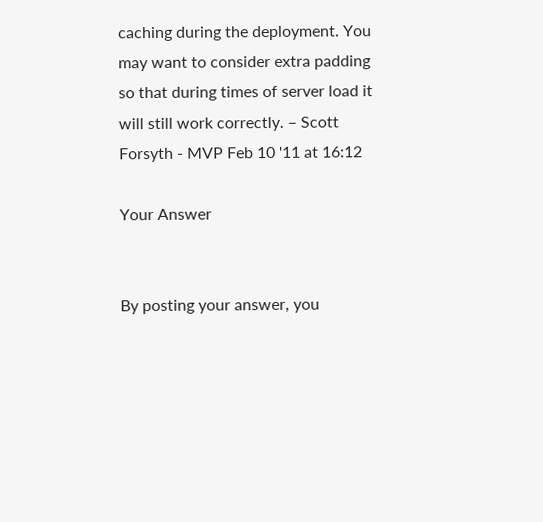caching during the deployment. You may want to consider extra padding so that during times of server load it will still work correctly. – Scott Forsyth - MVP Feb 10 '11 at 16:12

Your Answer


By posting your answer, you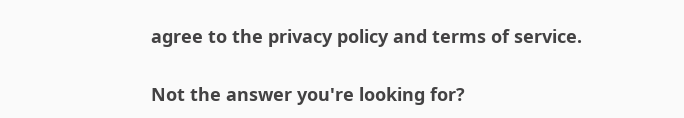agree to the privacy policy and terms of service.

Not the answer you're looking for?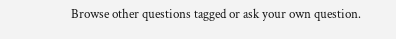Browse other questions tagged or ask your own question.